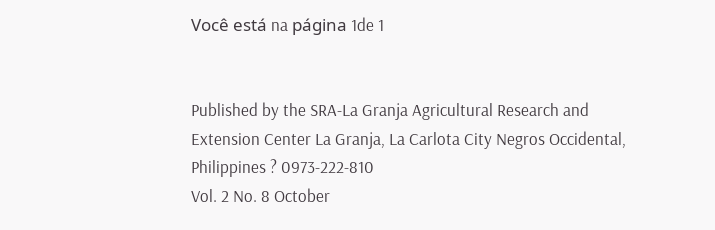Você está na página 1de 1


Published by the SRA-La Granja Agricultural Research and Extension Center La Granja, La Carlota City Negros Occidental, Philippines ? 0973-222-810
Vol. 2 No. 8 October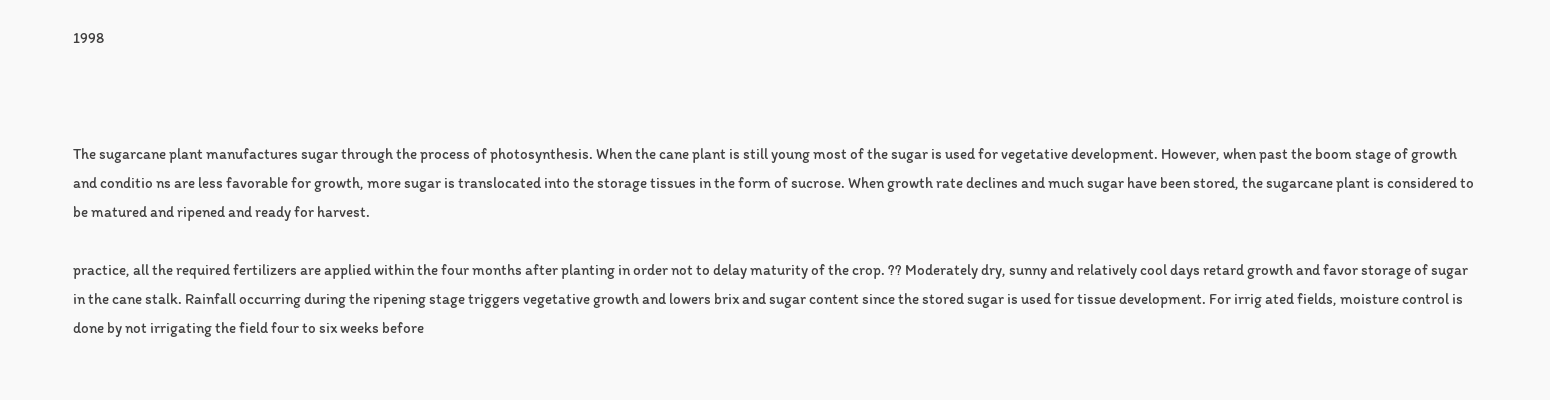1998



The sugarcane plant manufactures sugar through the process of photosynthesis. When the cane plant is still young most of the sugar is used for vegetative development. However, when past the boom stage of growth and conditio ns are less favorable for growth, more sugar is translocated into the storage tissues in the form of sucrose. When growth rate declines and much sugar have been stored, the sugarcane plant is considered to be matured and ripened and ready for harvest.

practice, all the required fertilizers are applied within the four months after planting in order not to delay maturity of the crop. ?? Moderately dry, sunny and relatively cool days retard growth and favor storage of sugar in the cane stalk. Rainfall occurring during the ripening stage triggers vegetative growth and lowers brix and sugar content since the stored sugar is used for tissue development. For irrig ated fields, moisture control is done by not irrigating the field four to six weeks before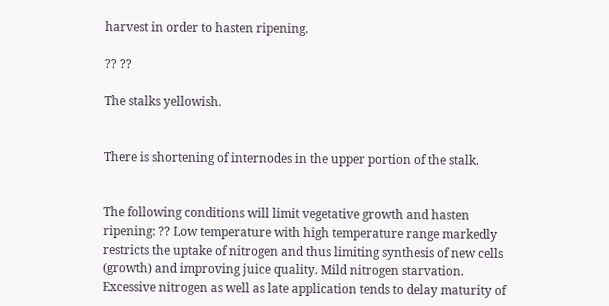harvest in order to hasten ripening.

?? ??

The stalks yellowish.


There is shortening of internodes in the upper portion of the stalk.


The following conditions will limit vegetative growth and hasten ripening: ?? Low temperature with high temperature range markedly restricts the uptake of nitrogen and thus limiting synthesis of new cells (growth) and improving juice quality. Mild nitrogen starvation. Excessive nitrogen as well as late application tends to delay maturity of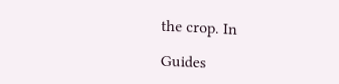the crop. In

Guides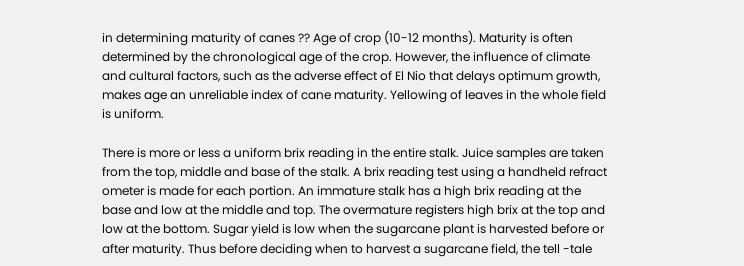in determining maturity of canes ?? Age of crop (10-12 months). Maturity is often determined by the chronological age of the crop. However, the influence of climate and cultural factors, such as the adverse effect of El Nio that delays optimum growth, makes age an unreliable index of cane maturity. Yellowing of leaves in the whole field is uniform.

There is more or less a uniform brix reading in the entire stalk. Juice samples are taken from the top, middle and base of the stalk. A brix reading test using a handheld refract ometer is made for each portion. An immature stalk has a high brix reading at the base and low at the middle and top. The overmature registers high brix at the top and low at the bottom. Sugar yield is low when the sugarcane plant is harvested before or after maturity. Thus before deciding when to harvest a sugarcane field, the tell -tale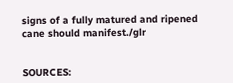signs of a fully matured and ripened cane should manifest./glr


SOURCES: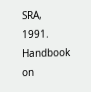SRA, 1991. Handbook on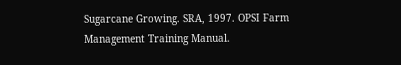Sugarcane Growing. SRA, 1997. OPSI Farm Management Training Manual.